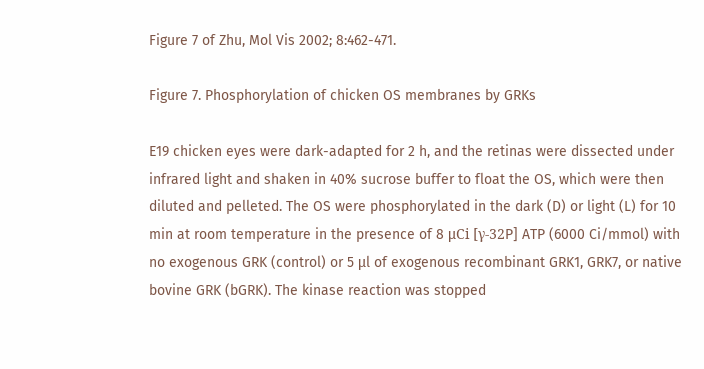Figure 7 of Zhu, Mol Vis 2002; 8:462-471.

Figure 7. Phosphorylation of chicken OS membranes by GRKs

E19 chicken eyes were dark-adapted for 2 h, and the retinas were dissected under infrared light and shaken in 40% sucrose buffer to float the OS, which were then diluted and pelleted. The OS were phosphorylated in the dark (D) or light (L) for 10 min at room temperature in the presence of 8 μCi [γ-32P] ATP (6000 Ci/mmol) with no exogenous GRK (control) or 5 μl of exogenous recombinant GRK1, GRK7, or native bovine GRK (bGRK). The kinase reaction was stopped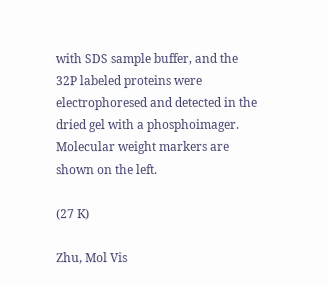with SDS sample buffer, and the 32P labeled proteins were electrophoresed and detected in the dried gel with a phosphoimager. Molecular weight markers are shown on the left.

(27 K)

Zhu, Mol Vis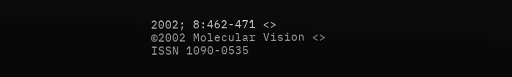2002; 8:462-471 <>
©2002 Molecular Vision <>
ISSN 1090-0535